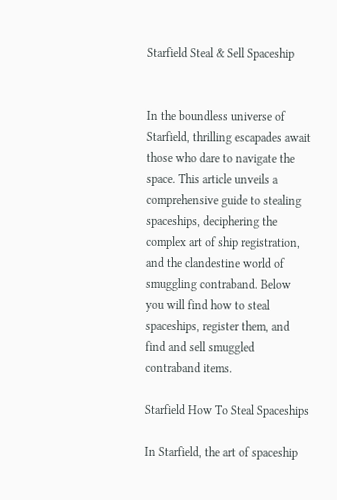Starfield Steal & Sell Spaceship


In the boundless universe of Starfield, thrilling escapades await those who dare to navigate the space. This article unveils a comprehensive guide to stealing spaceships, deciphering the complex art of ship registration, and the clandestine world of smuggling contraband. Below you will find how to steal spaceships, register them, and find and sell smuggled contraband items.

Starfield How To Steal Spaceships

In Starfield, the art of spaceship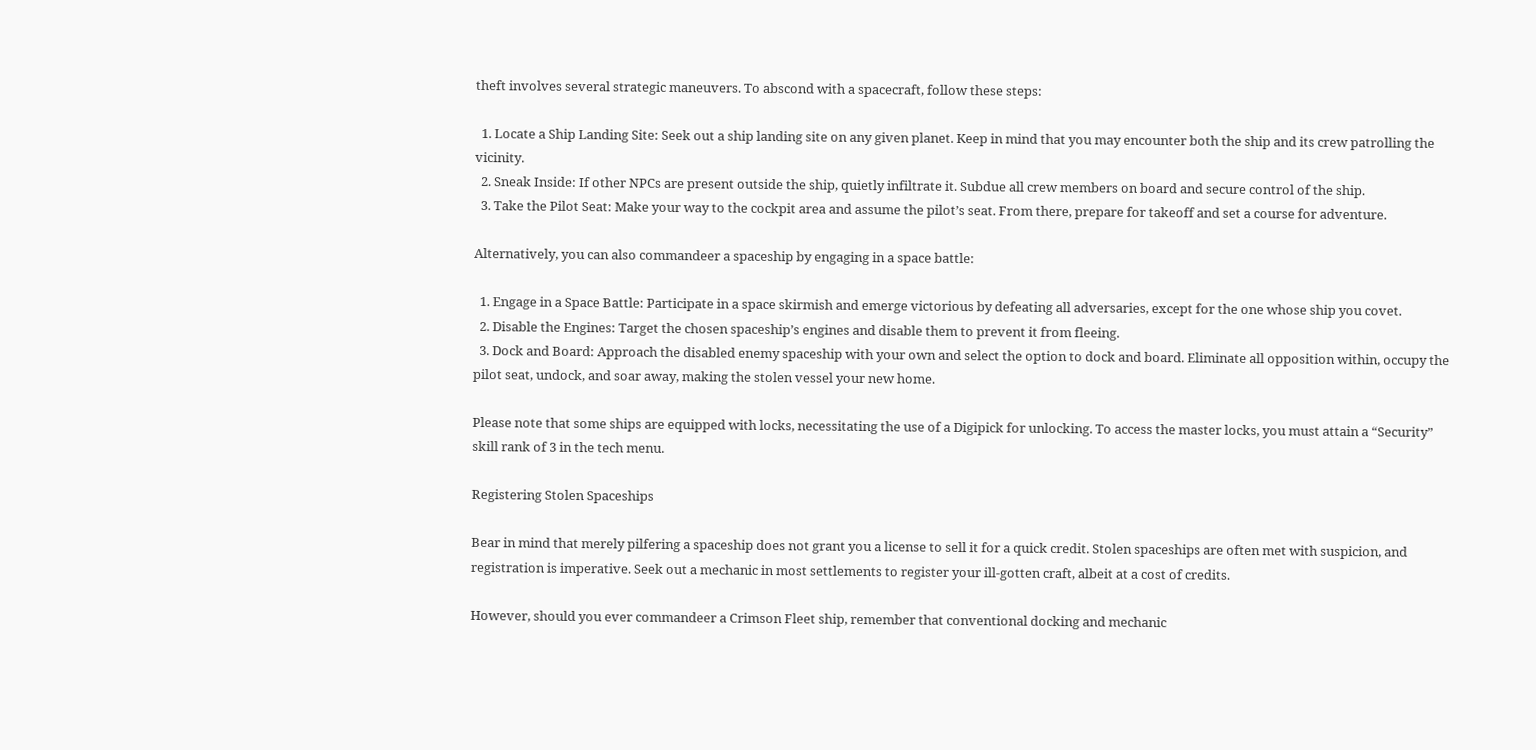theft involves several strategic maneuvers. To abscond with a spacecraft, follow these steps:

  1. Locate a Ship Landing Site: Seek out a ship landing site on any given planet. Keep in mind that you may encounter both the ship and its crew patrolling the vicinity.
  2. Sneak Inside: If other NPCs are present outside the ship, quietly infiltrate it. Subdue all crew members on board and secure control of the ship.
  3. Take the Pilot Seat: Make your way to the cockpit area and assume the pilot’s seat. From there, prepare for takeoff and set a course for adventure.

Alternatively, you can also commandeer a spaceship by engaging in a space battle:

  1. Engage in a Space Battle: Participate in a space skirmish and emerge victorious by defeating all adversaries, except for the one whose ship you covet.
  2. Disable the Engines: Target the chosen spaceship’s engines and disable them to prevent it from fleeing.
  3. Dock and Board: Approach the disabled enemy spaceship with your own and select the option to dock and board. Eliminate all opposition within, occupy the pilot seat, undock, and soar away, making the stolen vessel your new home.

Please note that some ships are equipped with locks, necessitating the use of a Digipick for unlocking. To access the master locks, you must attain a “Security” skill rank of 3 in the tech menu.

Registering Stolen Spaceships

Bear in mind that merely pilfering a spaceship does not grant you a license to sell it for a quick credit. Stolen spaceships are often met with suspicion, and registration is imperative. Seek out a mechanic in most settlements to register your ill-gotten craft, albeit at a cost of credits.

However, should you ever commandeer a Crimson Fleet ship, remember that conventional docking and mechanic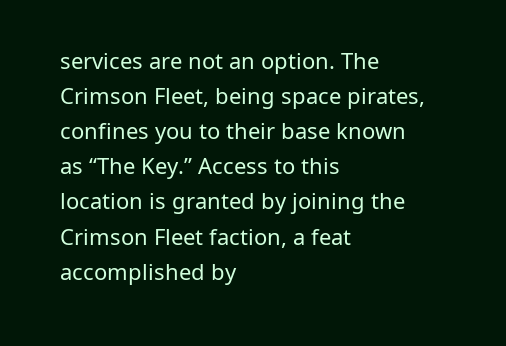services are not an option. The Crimson Fleet, being space pirates, confines you to their base known as “The Key.” Access to this location is granted by joining the Crimson Fleet faction, a feat accomplished by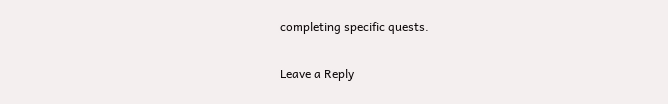completing specific quests.

Leave a Reply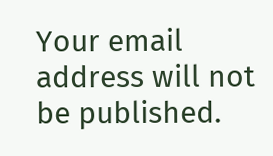Your email address will not be published.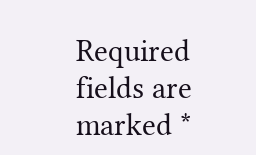Required fields are marked *